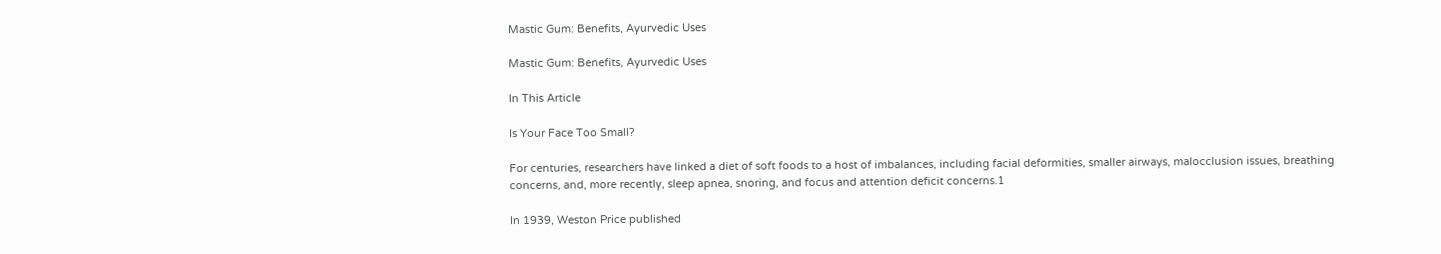Mastic Gum: Benefits, Ayurvedic Uses

Mastic Gum: Benefits, Ayurvedic Uses

In This Article

Is Your Face Too Small?

For centuries, researchers have linked a diet of soft foods to a host of imbalances, including facial deformities, smaller airways, malocclusion issues, breathing concerns, and, more recently, sleep apnea, snoring, and focus and attention deficit concerns.1

In 1939, Weston Price published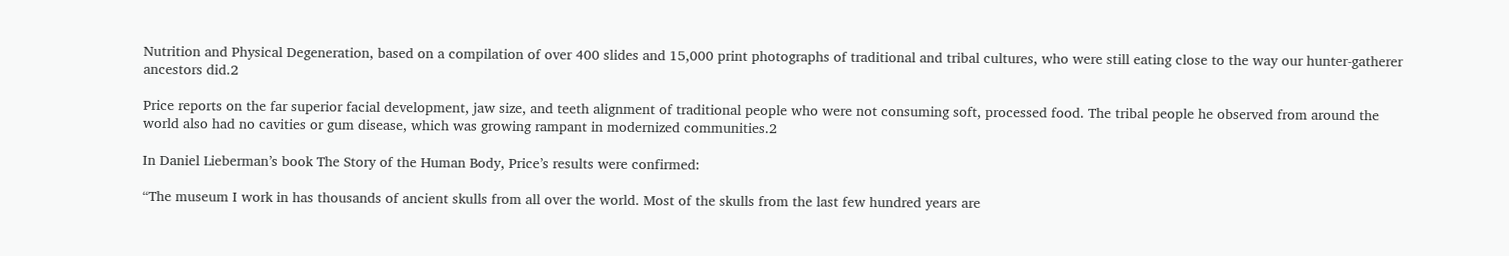Nutrition and Physical Degeneration, based on a compilation of over 400 slides and 15,000 print photographs of traditional and tribal cultures, who were still eating close to the way our hunter-gatherer ancestors did.2

Price reports on the far superior facial development, jaw size, and teeth alignment of traditional people who were not consuming soft, processed food. The tribal people he observed from around the world also had no cavities or gum disease, which was growing rampant in modernized communities.2

In Daniel Lieberman’s book The Story of the Human Body, Price’s results were confirmed:

“The museum I work in has thousands of ancient skulls from all over the world. Most of the skulls from the last few hundred years are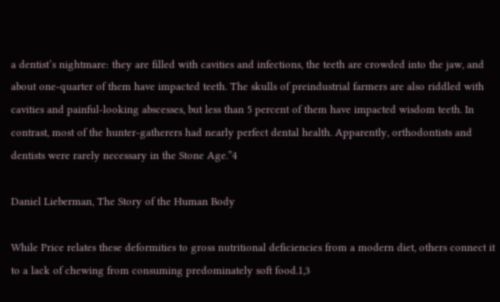a dentist’s nightmare: they are filled with cavities and infections, the teeth are crowded into the jaw, and about one-quarter of them have impacted teeth. The skulls of preindustrial farmers are also riddled with cavities and painful-looking abscesses, but less than 5 percent of them have impacted wisdom teeth. In contrast, most of the hunter-gatherers had nearly perfect dental health. Apparently, orthodontists and dentists were rarely necessary in the Stone Age.”4

Daniel Lieberman, The Story of the Human Body

While Price relates these deformities to gross nutritional deficiencies from a modern diet, others connect it to a lack of chewing from consuming predominately soft food.1,3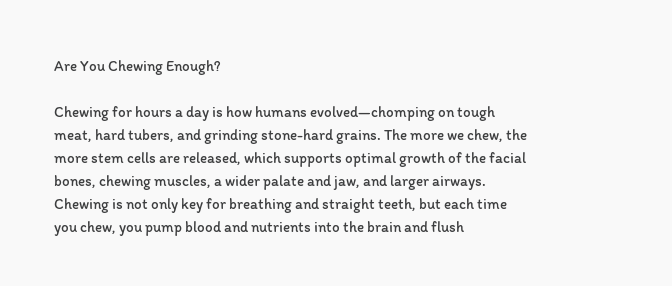Are You Chewing Enough?

Chewing for hours a day is how humans evolved—chomping on tough meat, hard tubers, and grinding stone-hard grains. The more we chew, the more stem cells are released, which supports optimal growth of the facial bones, chewing muscles, a wider palate and jaw, and larger airways. Chewing is not only key for breathing and straight teeth, but each time you chew, you pump blood and nutrients into the brain and flush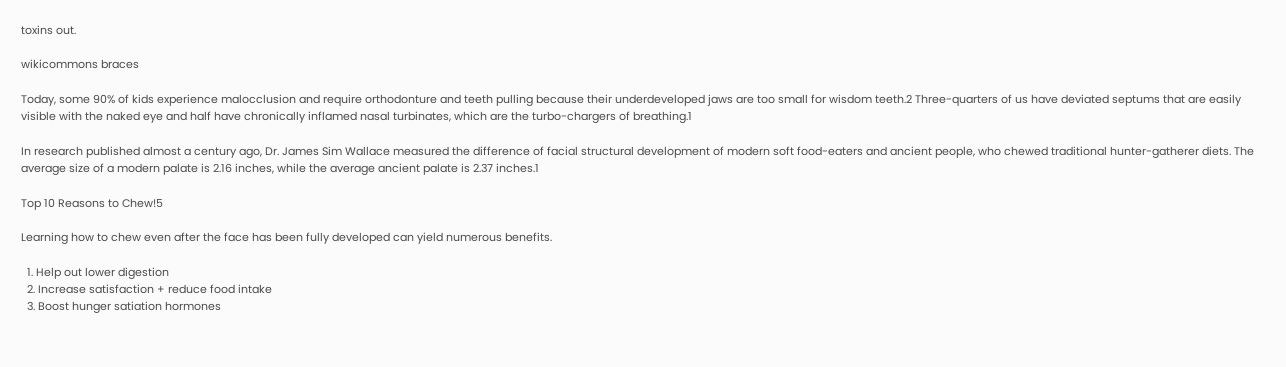toxins out.

wikicommons braces

Today, some 90% of kids experience malocclusion and require orthodonture and teeth pulling because their underdeveloped jaws are too small for wisdom teeth.2 Three-quarters of us have deviated septums that are easily visible with the naked eye and half have chronically inflamed nasal turbinates, which are the turbo-chargers of breathing.1

In research published almost a century ago, Dr. James Sim Wallace measured the difference of facial structural development of modern soft food-eaters and ancient people, who chewed traditional hunter-gatherer diets. The average size of a modern palate is 2.16 inches, while the average ancient palate is 2.37 inches.1

Top 10 Reasons to Chew!5

Learning how to chew even after the face has been fully developed can yield numerous benefits.

  1. Help out lower digestion
  2. Increase satisfaction + reduce food intake
  3. Boost hunger satiation hormones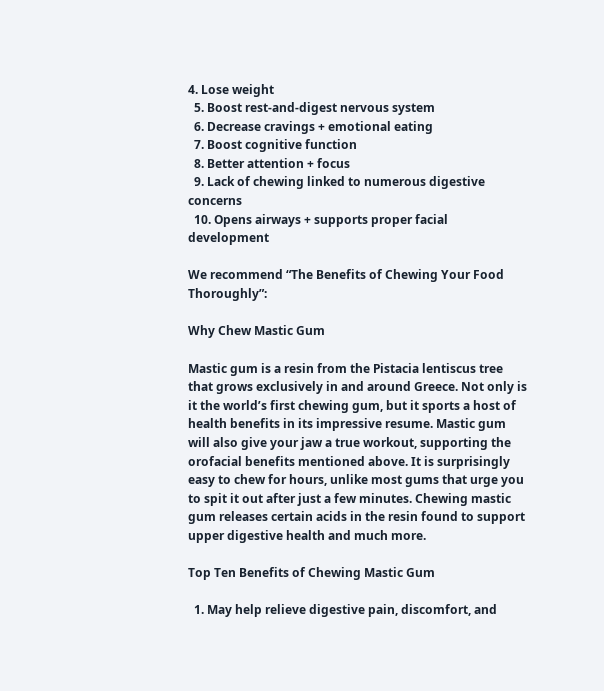4. Lose weight
  5. Boost rest-and-digest nervous system
  6. Decrease cravings + emotional eating
  7. Boost cognitive function
  8. Better attention + focus
  9. Lack of chewing linked to numerous digestive concerns
  10. Opens airways + supports proper facial development

We recommend “The Benefits of Chewing Your Food Thoroughly”:

Why Chew Mastic Gum

Mastic gum is a resin from the Pistacia lentiscus tree that grows exclusively in and around Greece. Not only is it the world’s first chewing gum, but it sports a host of health benefits in its impressive resume. Mastic gum will also give your jaw a true workout, supporting the orofacial benefits mentioned above. It is surprisingly easy to chew for hours, unlike most gums that urge you to spit it out after just a few minutes. Chewing mastic gum releases certain acids in the resin found to support upper digestive health and much more.

Top Ten Benefits of Chewing Mastic Gum

  1. May help relieve digestive pain, discomfort, and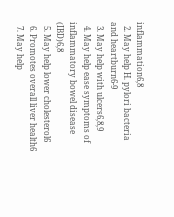inflammation6,8
  2. May help H. pylori bacteria and heartburn6-9
  3. May help with ulcers6,8,9
  4. May help ease symptoms of inflammatory bowel disease (IBD)6,8
  5. May help lower cholesterol6
  6. Promotes overall liver health6
  7. May help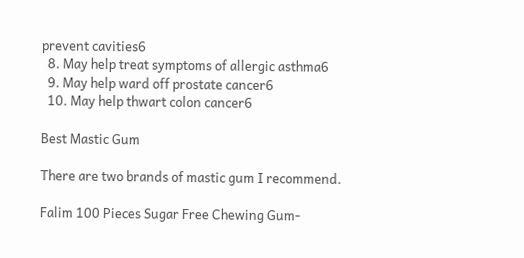prevent cavities6
  8. May help treat symptoms of allergic asthma6
  9. May help ward off prostate cancer6
  10. May help thwart colon cancer6

Best Mastic Gum

There are two brands of mastic gum I recommend.

Falim 100 Pieces Sugar Free Chewing Gum-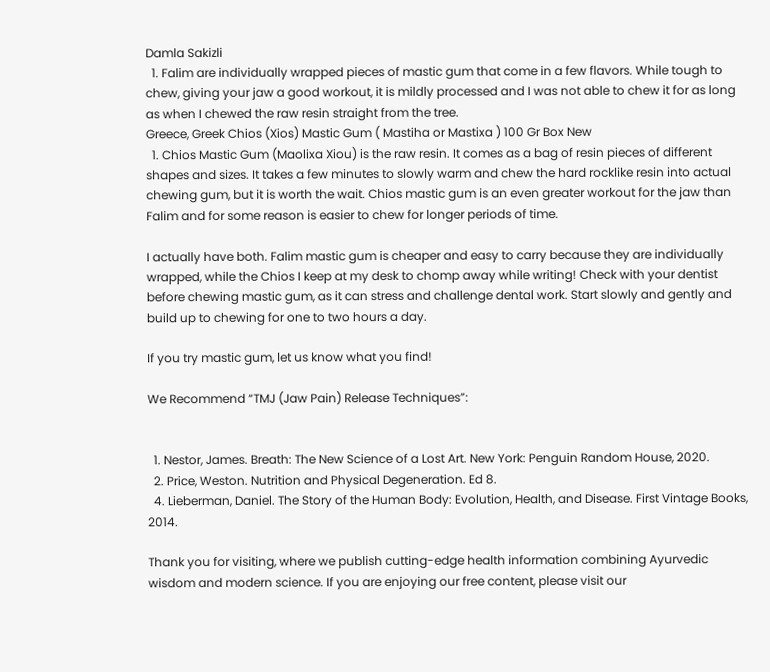Damla Sakizli
  1. Falim are individually wrapped pieces of mastic gum that come in a few flavors. While tough to chew, giving your jaw a good workout, it is mildly processed and I was not able to chew it for as long as when I chewed the raw resin straight from the tree.
Greece, Greek Chios (Xios) Mastic Gum ( Mastiha or Mastixa ) 100 Gr Box New
  1. Chios Mastic Gum (Maolixa Xiou) is the raw resin. It comes as a bag of resin pieces of different shapes and sizes. It takes a few minutes to slowly warm and chew the hard rocklike resin into actual chewing gum, but it is worth the wait. Chios mastic gum is an even greater workout for the jaw than Falim and for some reason is easier to chew for longer periods of time.

I actually have both. Falim mastic gum is cheaper and easy to carry because they are individually wrapped, while the Chios I keep at my desk to chomp away while writing! Check with your dentist before chewing mastic gum, as it can stress and challenge dental work. Start slowly and gently and build up to chewing for one to two hours a day.

If you try mastic gum, let us know what you find!

We Recommend “TMJ (Jaw Pain) Release Techniques”:


  1. Nestor, James. Breath: The New Science of a Lost Art. New York: Penguin Random House, 2020.
  2. Price, Weston. Nutrition and Physical Degeneration. Ed 8.
  4. Lieberman, Daniel. The Story of the Human Body: Evolution, Health, and Disease. First Vintage Books, 2014.

Thank you for visiting, where we publish cutting-edge health information combining Ayurvedic wisdom and modern science. If you are enjoying our free content, please visit our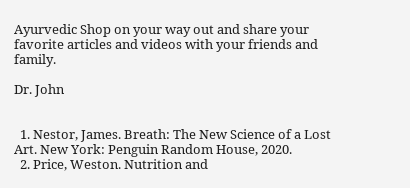Ayurvedic Shop on your way out and share your favorite articles and videos with your friends and family.

Dr. John


  1. Nestor, James. Breath: The New Science of a Lost Art. New York: Penguin Random House, 2020.
  2. Price, Weston. Nutrition and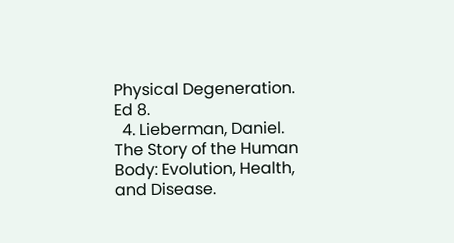Physical Degeneration. Ed 8.
  4. Lieberman, Daniel. The Story of the Human Body: Evolution, Health, and Disease.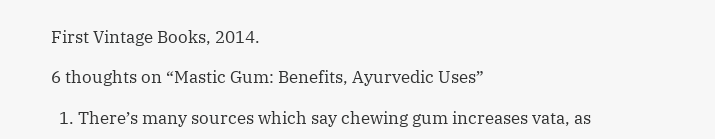First Vintage Books, 2014.

6 thoughts on “Mastic Gum: Benefits, Ayurvedic Uses”

  1. There’s many sources which say chewing gum increases vata, as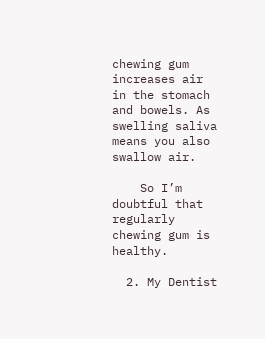chewing gum increases air in the stomach and bowels. As swelling saliva means you also swallow air.

    So I’m doubtful that regularly chewing gum is healthy.

  2. My Dentist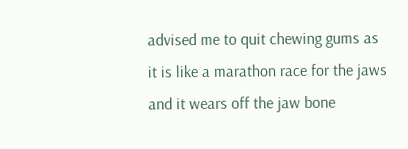advised me to quit chewing gums as it is like a marathon race for the jaws and it wears off the jaw bone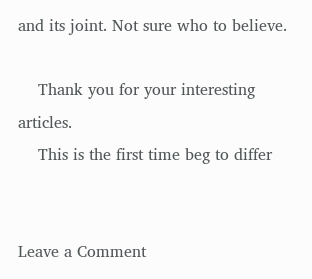and its joint. Not sure who to believe.

    Thank you for your interesting articles.
    This is the first time beg to differ


Leave a Comment